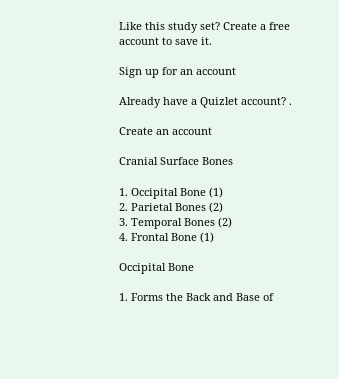Like this study set? Create a free account to save it.

Sign up for an account

Already have a Quizlet account? .

Create an account

Cranial Surface Bones

1. Occipital Bone (1)
2. Parietal Bones (2)
3. Temporal Bones (2)
4. Frontal Bone (1)

Occipital Bone

1. Forms the Back and Base of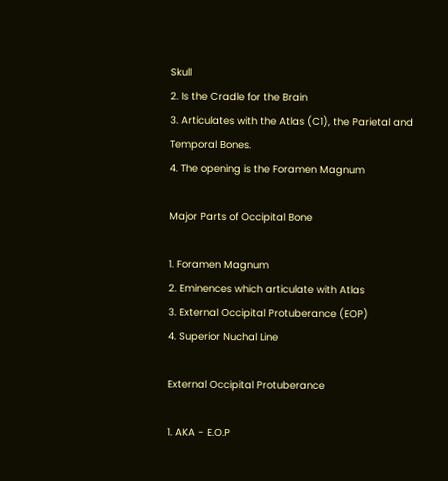Skull
2. Is the Cradle for the Brain
3. Articulates with the Atlas (C1), the Parietal and Temporal Bones.
4. The opening is the Foramen Magnum

Major Parts of Occipital Bone

1. Foramen Magnum
2. Eminences which articulate with Atlas
3. External Occipital Protuberance (EOP)
4. Superior Nuchal Line

External Occipital Protuberance

1. AKA - E.O.P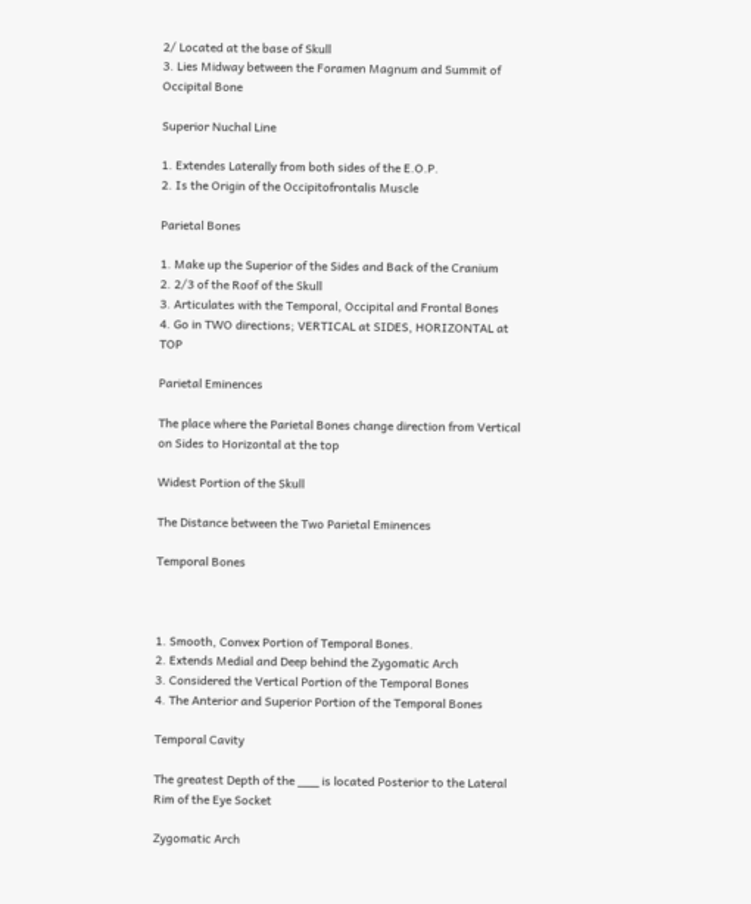2/ Located at the base of Skull
3. Lies Midway between the Foramen Magnum and Summit of Occipital Bone

Superior Nuchal Line

1. Extendes Laterally from both sides of the E.O.P.
2. Is the Origin of the Occipitofrontalis Muscle

Parietal Bones

1. Make up the Superior of the Sides and Back of the Cranium
2. 2/3 of the Roof of the Skull
3. Articulates with the Temporal, Occipital and Frontal Bones
4. Go in TWO directions; VERTICAL at SIDES, HORIZONTAL at TOP

Parietal Eminences

The place where the Parietal Bones change direction from Vertical on Sides to Horizontal at the top

Widest Portion of the Skull

The Distance between the Two Parietal Eminences

Temporal Bones



1. Smooth, Convex Portion of Temporal Bones.
2. Extends Medial and Deep behind the Zygomatic Arch
3. Considered the Vertical Portion of the Temporal Bones
4. The Anterior and Superior Portion of the Temporal Bones

Temporal Cavity

The greatest Depth of the ___ is located Posterior to the Lateral Rim of the Eye Socket

Zygomatic Arch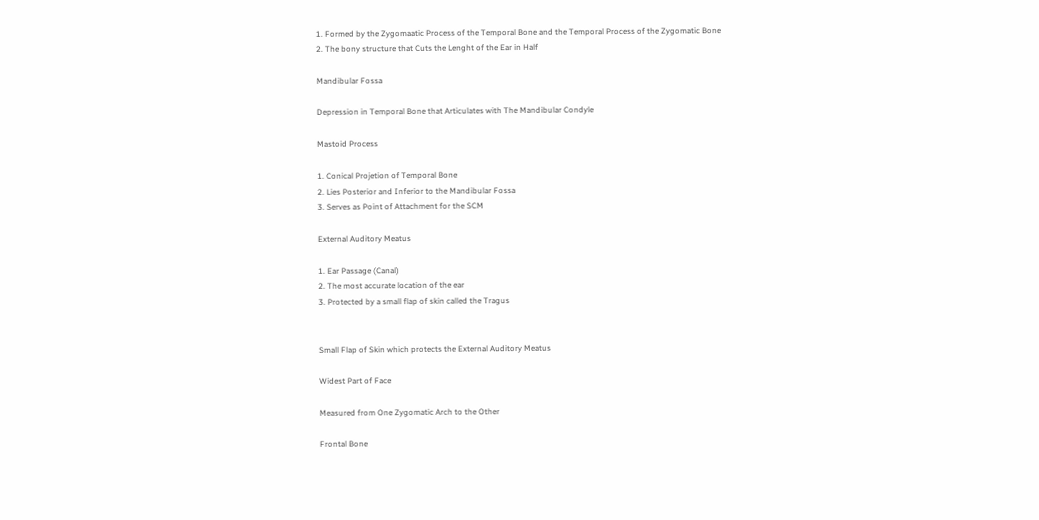1. Formed by the Zygomaatic Process of the Temporal Bone and the Temporal Process of the Zygomatic Bone
2. The bony structure that Cuts the Lenght of the Ear in Half

Mandibular Fossa

Depression in Temporal Bone that Articulates with The Mandibular Condyle

Mastoid Process

1. Conical Projetion of Temporal Bone
2. Lies Posterior and Inferior to the Mandibular Fossa
3. Serves as Point of Attachment for the SCM

External Auditory Meatus

1. Ear Passage (Canal)
2. The most accurate location of the ear
3. Protected by a small flap of skin called the Tragus


Small Flap of Skin which protects the External Auditory Meatus

Widest Part of Face

Measured from One Zygomatic Arch to the Other

Frontal Bone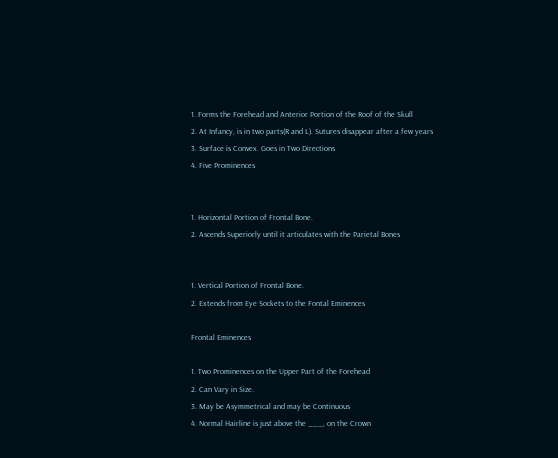1. Forms the Forehead and Anterior Portion of the Roof of the Skull
2. At Infancy, is in two parts(R and L). Sutures disappear after a few years
3. Surface is Convex. Goes in Two Directions
4. Five Prominences


1. Horizontal Portion of Frontal Bone.
2. Ascends Superiorly until it articulates with the Parietal Bones


1. Vertical Portion of Frontal Bone.
2. Extends from Eye Sockets to the Fontal Eminences

Frontal Eminences

1. Two Prominences on the Upper Part of the Forehead
2. Can Vary in Size.
3. May be Asymmetrical and may be Continuous
4. Normal Hairline is just above the ___, on the Crown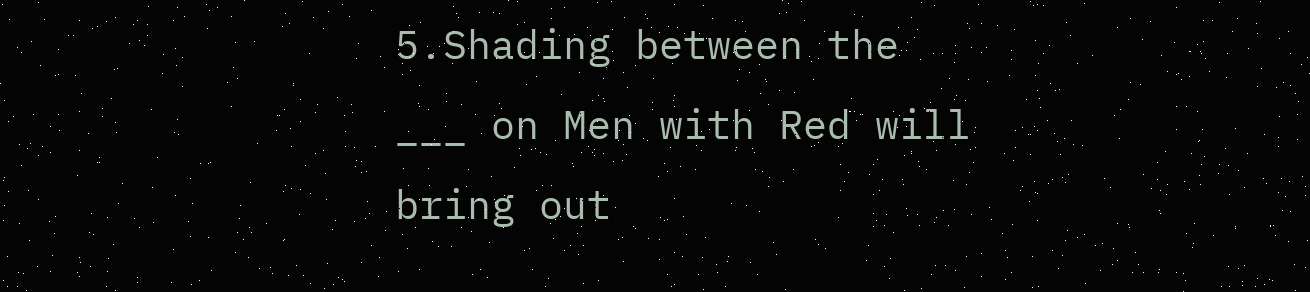5.Shading between the ___ on Men with Red will bring out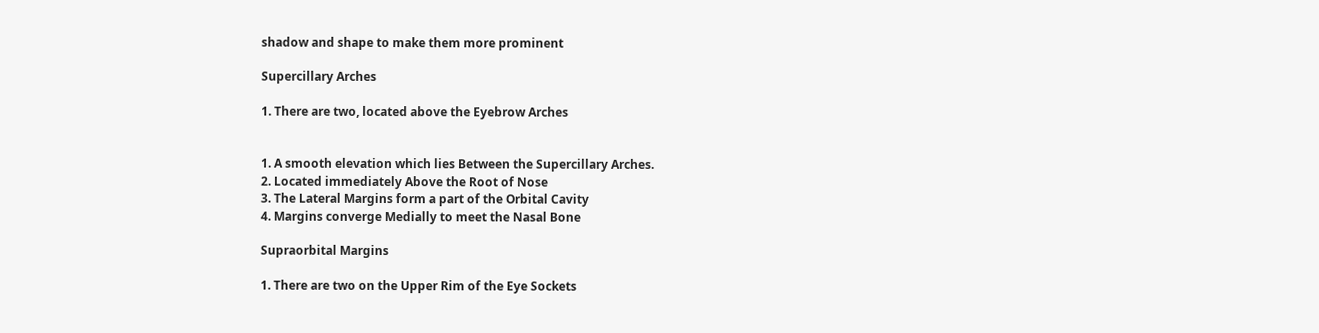shadow and shape to make them more prominent

Supercillary Arches

1. There are two, located above the Eyebrow Arches


1. A smooth elevation which lies Between the Supercillary Arches.
2. Located immediately Above the Root of Nose
3. The Lateral Margins form a part of the Orbital Cavity
4. Margins converge Medially to meet the Nasal Bone

Supraorbital Margins

1. There are two on the Upper Rim of the Eye Sockets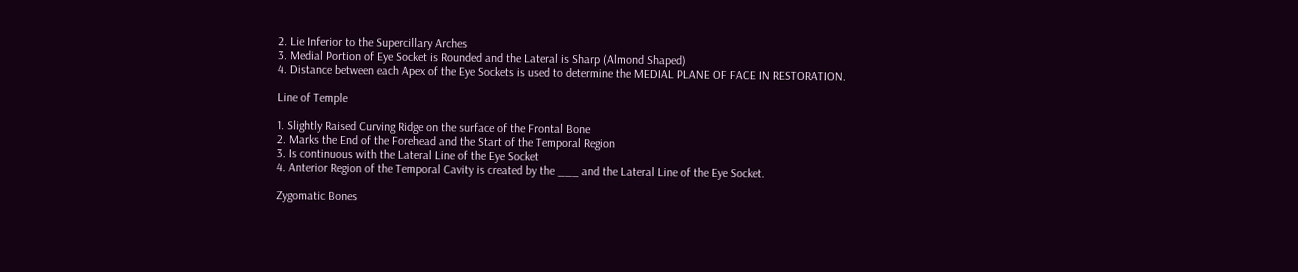2. Lie Inferior to the Supercillary Arches
3. Medial Portion of Eye Socket is Rounded and the Lateral is Sharp (Almond Shaped)
4. Distance between each Apex of the Eye Sockets is used to determine the MEDIAL PLANE OF FACE IN RESTORATION.

Line of Temple

1. Slightly Raised Curving Ridge on the surface of the Frontal Bone
2. Marks the End of the Forehead and the Start of the Temporal Region
3. Is continuous with the Lateral Line of the Eye Socket
4. Anterior Region of the Temporal Cavity is created by the ___ and the Lateral Line of the Eye Socket.

Zygomatic Bones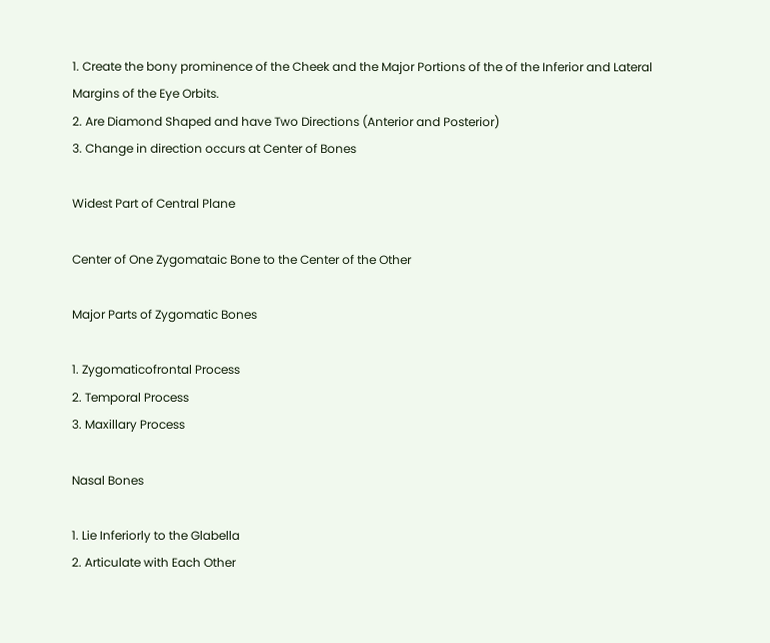1. Create the bony prominence of the Cheek and the Major Portions of the of the Inferior and Lateral Margins of the Eye Orbits.
2. Are Diamond Shaped and have Two Directions (Anterior and Posterior)
3. Change in direction occurs at Center of Bones

Widest Part of Central Plane

Center of One Zygomataic Bone to the Center of the Other

Major Parts of Zygomatic Bones

1. Zygomaticofrontal Process
2. Temporal Process
3. Maxillary Process

Nasal Bones

1. Lie Inferiorly to the Glabella
2. Articulate with Each Other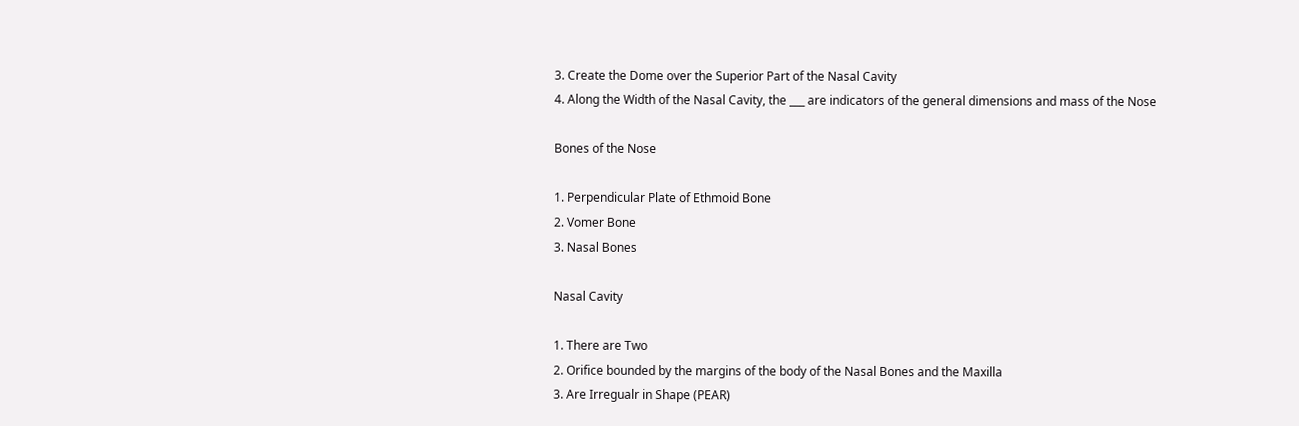3. Create the Dome over the Superior Part of the Nasal Cavity
4. Along the Width of the Nasal Cavity, the ___ are indicators of the general dimensions and mass of the Nose

Bones of the Nose

1. Perpendicular Plate of Ethmoid Bone
2. Vomer Bone
3. Nasal Bones

Nasal Cavity

1. There are Two
2. Orifice bounded by the margins of the body of the Nasal Bones and the Maxilla
3. Are Irregualr in Shape (PEAR)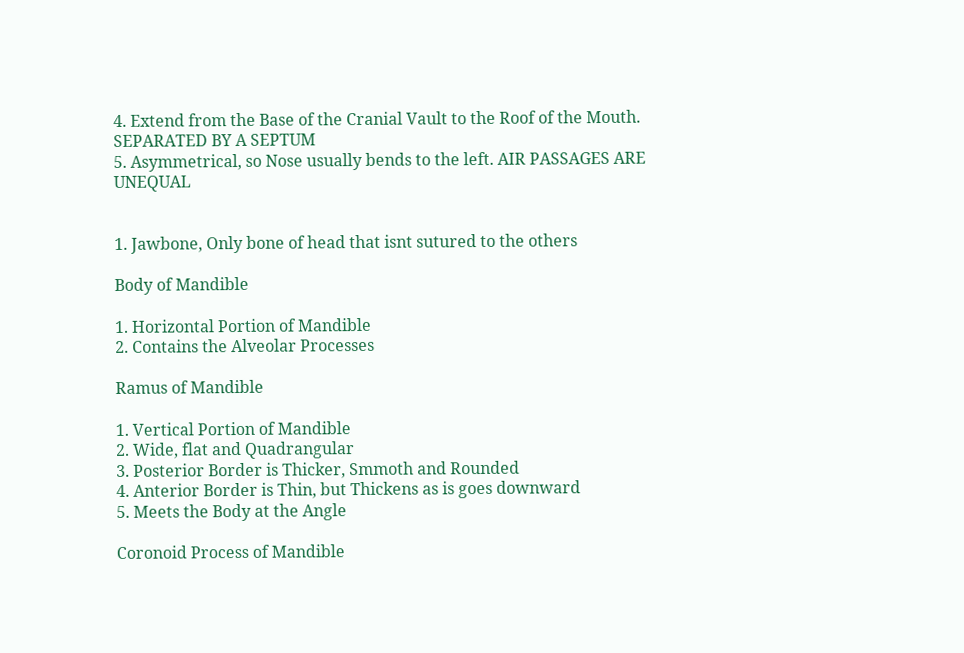4. Extend from the Base of the Cranial Vault to the Roof of the Mouth. SEPARATED BY A SEPTUM
5. Asymmetrical, so Nose usually bends to the left. AIR PASSAGES ARE UNEQUAL


1. Jawbone, Only bone of head that isnt sutured to the others

Body of Mandible

1. Horizontal Portion of Mandible
2. Contains the Alveolar Processes

Ramus of Mandible

1. Vertical Portion of Mandible
2. Wide, flat and Quadrangular
3. Posterior Border is Thicker, Smmoth and Rounded
4. Anterior Border is Thin, but Thickens as is goes downward
5. Meets the Body at the Angle

Coronoid Process of Mandible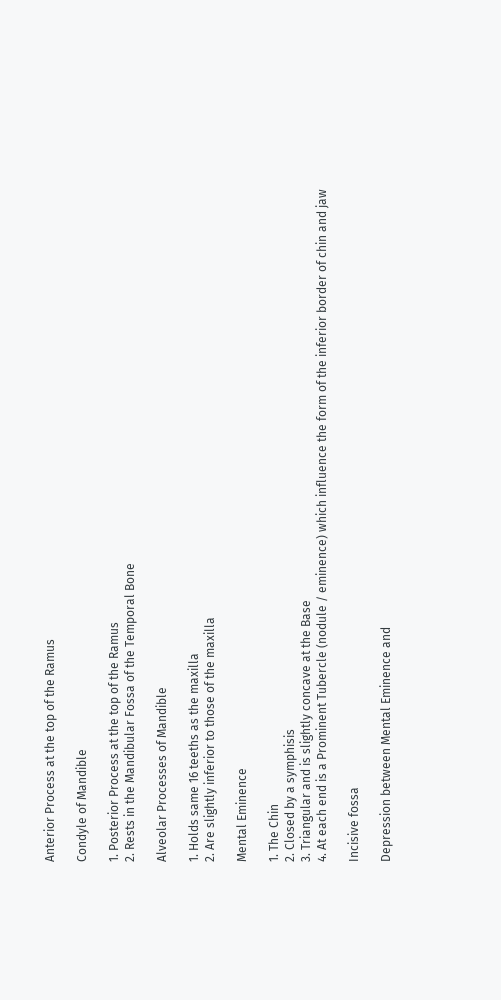Anterior Process at the top of the Ramus

Condyle of Mandible

1. Posterior Process at the top of the Ramus
2. Rests in the Mandibular Fossa of the Temporal Bone

Alveolar Processes of Mandible

1. Holds same 16 teeths as the maxilla
2. Are slightly inferior to those of the maxilla

Mental Eminence

1. The Chin
2. Closed by a symphisis
3. Triangular and is slightly concave at the Base
4. At each end is a Prominent Tubercle (nodule / eminence) which influence the form of the inferior border of chin and jaw

Incisive fossa

Depression between Mental Eminence and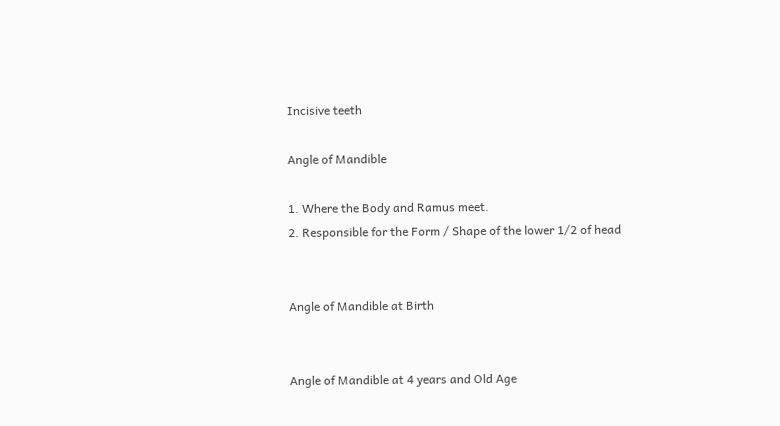Incisive teeth

Angle of Mandible

1. Where the Body and Ramus meet.
2. Responsible for the Form / Shape of the lower 1/2 of head


Angle of Mandible at Birth


Angle of Mandible at 4 years and Old Age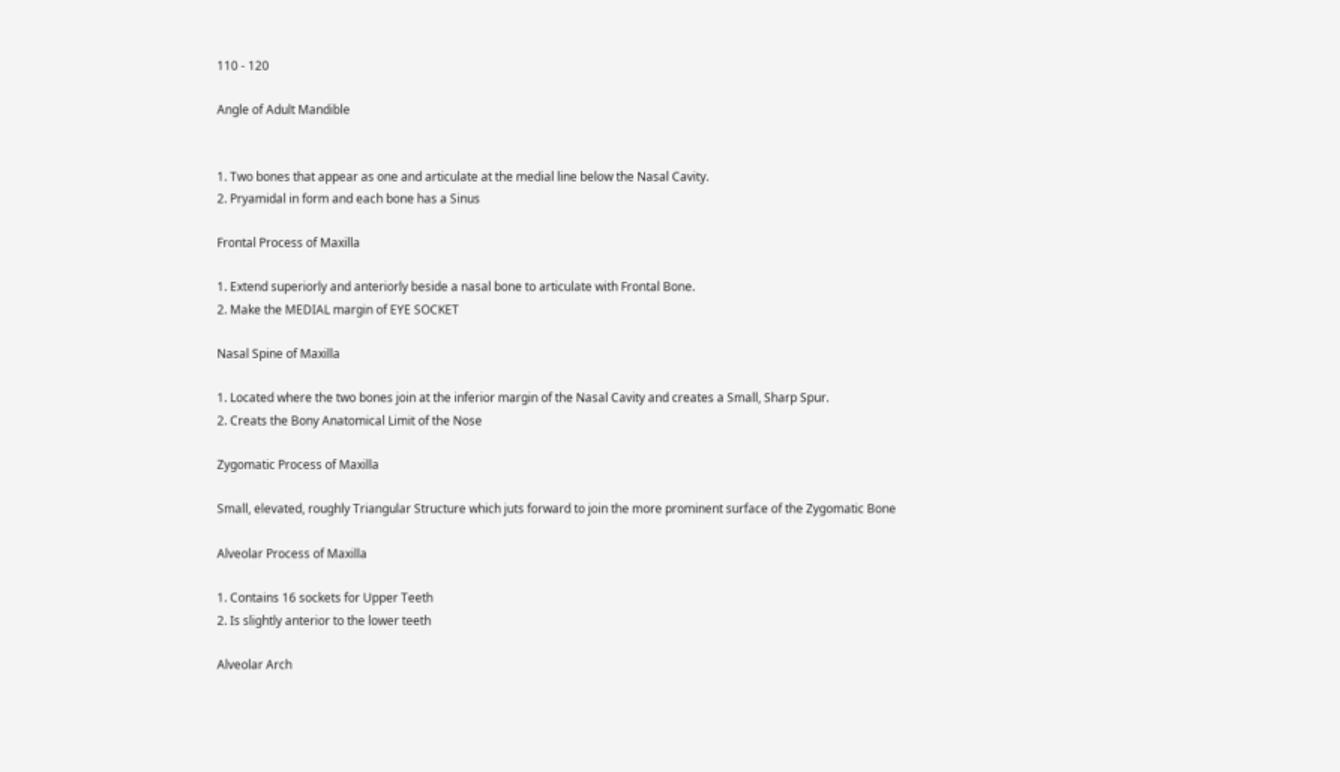110 - 120

Angle of Adult Mandible


1. Two bones that appear as one and articulate at the medial line below the Nasal Cavity.
2. Pryamidal in form and each bone has a Sinus

Frontal Process of Maxilla

1. Extend superiorly and anteriorly beside a nasal bone to articulate with Frontal Bone.
2. Make the MEDIAL margin of EYE SOCKET

Nasal Spine of Maxilla

1. Located where the two bones join at the inferior margin of the Nasal Cavity and creates a Small, Sharp Spur.
2. Creats the Bony Anatomical Limit of the Nose

Zygomatic Process of Maxilla

Small, elevated, roughly Triangular Structure which juts forward to join the more prominent surface of the Zygomatic Bone

Alveolar Process of Maxilla

1. Contains 16 sockets for Upper Teeth
2. Is slightly anterior to the lower teeth

Alveolar Arch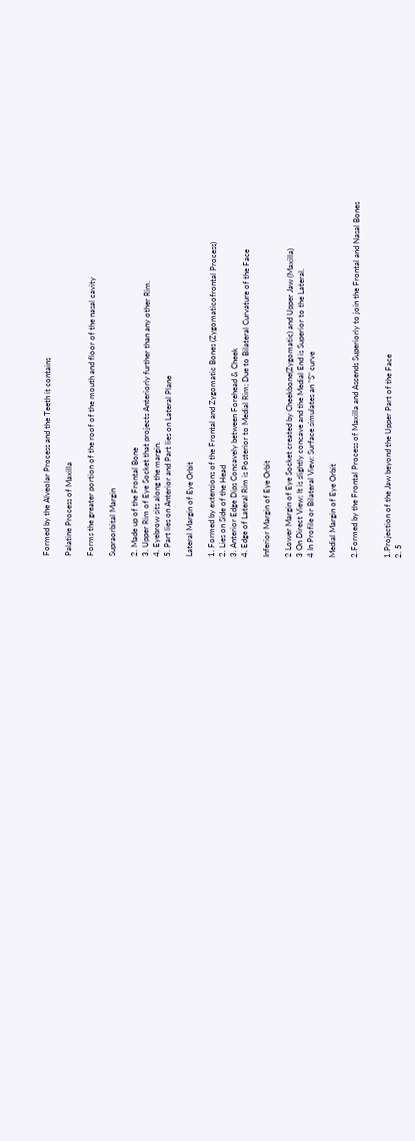Formed by the Alveolar Process and the Teeth it contains

Palatine Process of Maxilla

Forms the greater portion of the roof of the mouth and floor of the nasal cavity

Supraorbital Margin

2. Made up of the Frontal Bone
3. Upper Rim of Eye Socket that projects Anteriorly further than any other Rim.
4. Eyebrow sits along the margin.
5. Part lies on Anterior and Part lies on Lateral Plane

Lateral Margin of Eye Orbit

1. Formed by extensions of the Frontal and Zygomatic Bones (Zygomaticofrontal Process)
2. Lies on Side of the Head
3. Anterior Edge Dips Concavely between Forehead & Cheek
4. Edge of Lateral Rim is Posterior to Medial Rim; Due to Bilateral Curvature of the Face

Inferior Margin of Eye Orbit

2 Lower Margin of Eye Socket created by Cheekbone(Zygomatic) and Upper Jaw (Maxilla)
3 On Direct View; It is slightly concave and the Medial End is Superior to the Lateral.
4 In Profile or Bilateral View: Surface simulates an "S" curve

Medial Margin of Eye Orbit

2.Formed by the Frontal Process of Maxilla and Ascends Superiorly to join the Frontal and Nasal Bones


1.Projection of the Jaw beyond the Upper Part of the Face
2. 5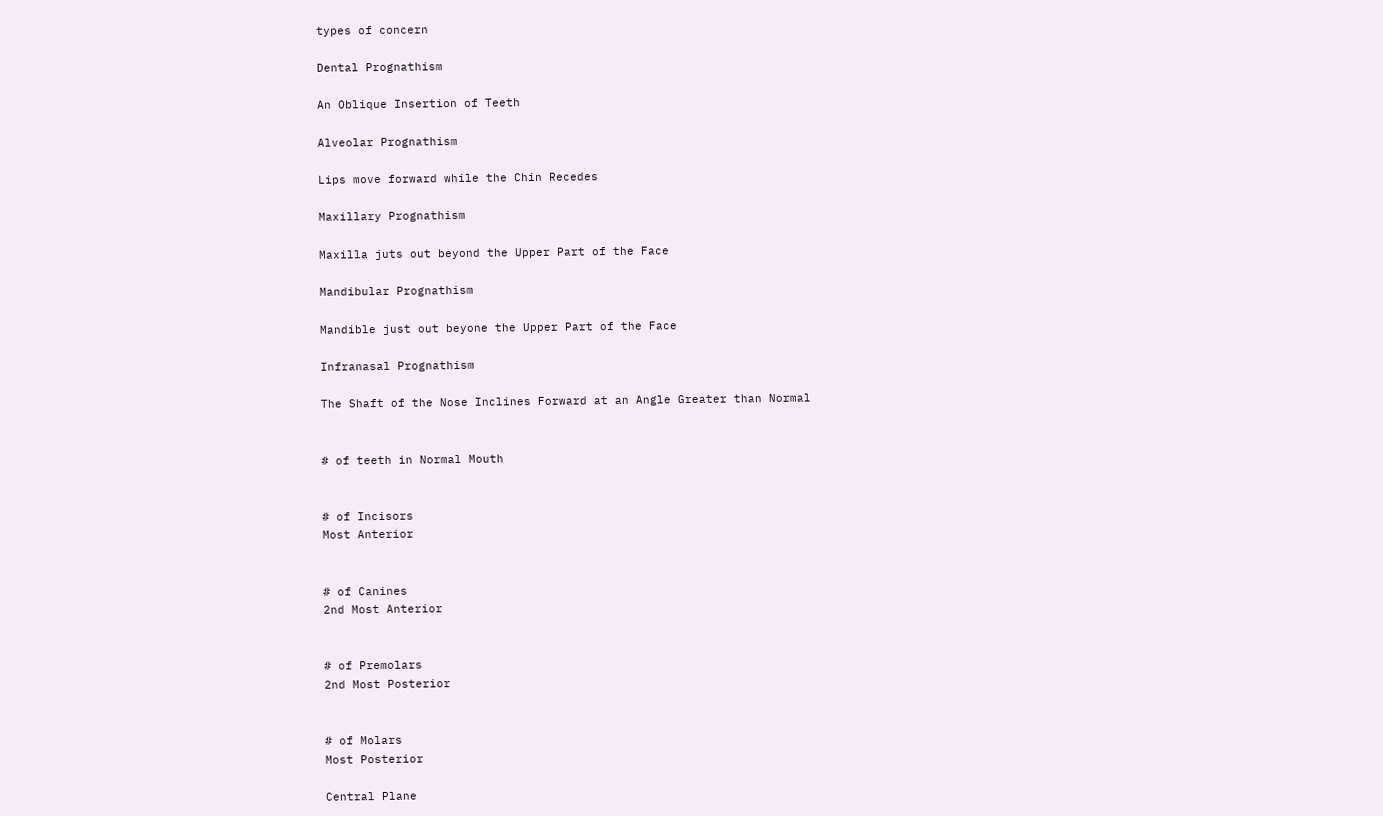types of concern

Dental Prognathism

An Oblique Insertion of Teeth

Alveolar Prognathism

Lips move forward while the Chin Recedes

Maxillary Prognathism

Maxilla juts out beyond the Upper Part of the Face

Mandibular Prognathism

Mandible just out beyone the Upper Part of the Face

Infranasal Prognathism

The Shaft of the Nose Inclines Forward at an Angle Greater than Normal


# of teeth in Normal Mouth


# of Incisors
Most Anterior


# of Canines
2nd Most Anterior


# of Premolars
2nd Most Posterior


# of Molars
Most Posterior

Central Plane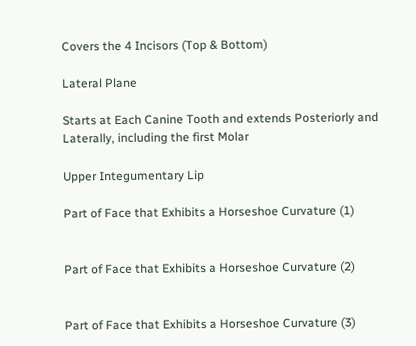Covers the 4 Incisors (Top & Bottom)

Lateral Plane

Starts at Each Canine Tooth and extends Posteriorly and Laterally, including the first Molar

Upper Integumentary Lip

Part of Face that Exhibits a Horseshoe Curvature (1)


Part of Face that Exhibits a Horseshoe Curvature (2)


Part of Face that Exhibits a Horseshoe Curvature (3)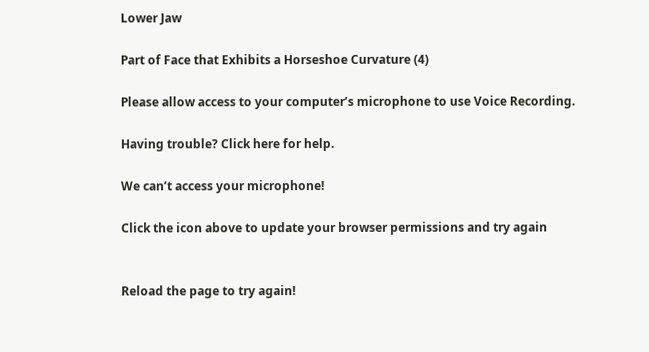Lower Jaw

Part of Face that Exhibits a Horseshoe Curvature (4)

Please allow access to your computer’s microphone to use Voice Recording.

Having trouble? Click here for help.

We can’t access your microphone!

Click the icon above to update your browser permissions and try again


Reload the page to try again!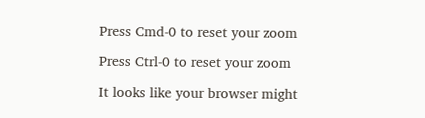Press Cmd-0 to reset your zoom

Press Ctrl-0 to reset your zoom

It looks like your browser might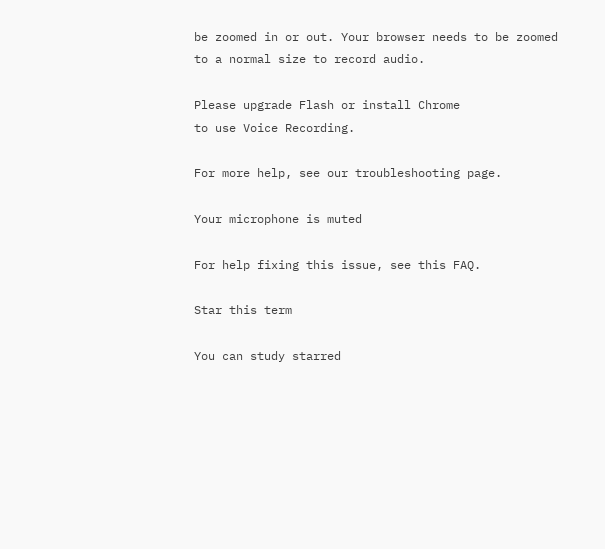be zoomed in or out. Your browser needs to be zoomed to a normal size to record audio.

Please upgrade Flash or install Chrome
to use Voice Recording.

For more help, see our troubleshooting page.

Your microphone is muted

For help fixing this issue, see this FAQ.

Star this term

You can study starred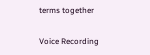terms together

Voice Recording